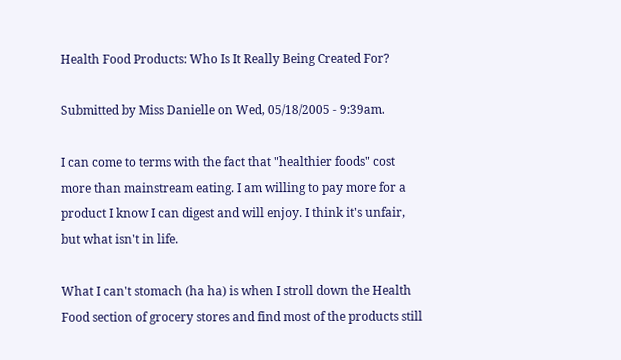Health Food Products: Who Is It Really Being Created For?

Submitted by Miss Danielle on Wed, 05/18/2005 - 9:39am.

I can come to terms with the fact that "healthier foods" cost more than mainstream eating. I am willing to pay more for a product I know I can digest and will enjoy. I think it's unfair, but what isn't in life.

What I can't stomach (ha ha) is when I stroll down the Health Food section of grocery stores and find most of the products still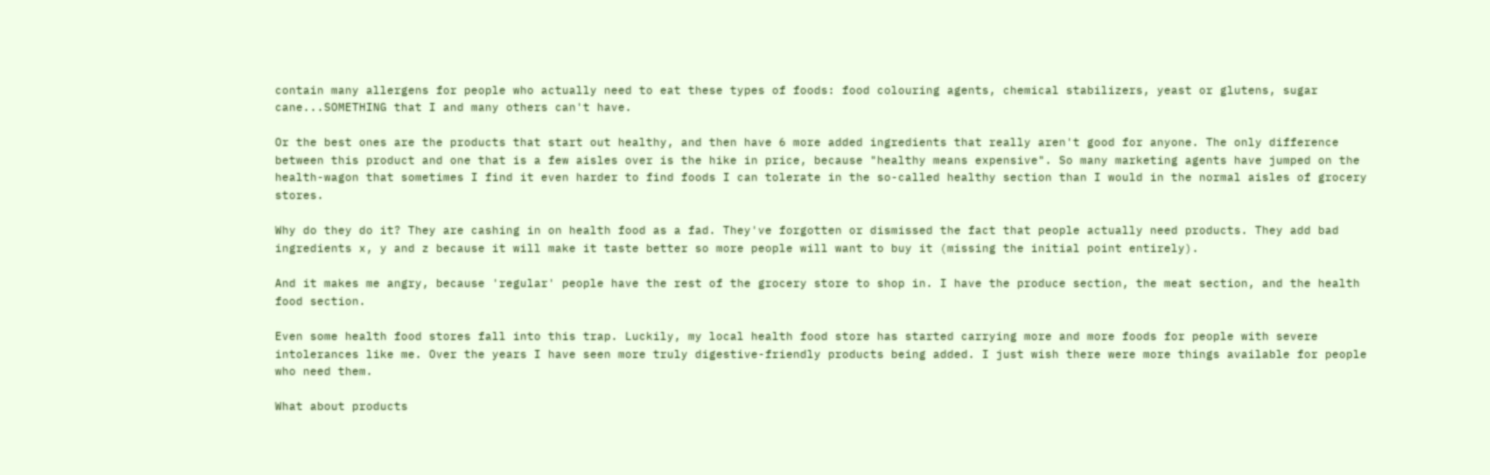contain many allergens for people who actually need to eat these types of foods: food colouring agents, chemical stabilizers, yeast or glutens, sugar cane...SOMETHING that I and many others can't have.

Or the best ones are the products that start out healthy, and then have 6 more added ingredients that really aren't good for anyone. The only difference between this product and one that is a few aisles over is the hike in price, because "healthy means expensive". So many marketing agents have jumped on the health-wagon that sometimes I find it even harder to find foods I can tolerate in the so-called healthy section than I would in the normal aisles of grocery stores.

Why do they do it? They are cashing in on health food as a fad. They've forgotten or dismissed the fact that people actually need products. They add bad ingredients x, y and z because it will make it taste better so more people will want to buy it (missing the initial point entirely).

And it makes me angry, because 'regular' people have the rest of the grocery store to shop in. I have the produce section, the meat section, and the health food section.

Even some health food stores fall into this trap. Luckily, my local health food store has started carrying more and more foods for people with severe intolerances like me. Over the years I have seen more truly digestive-friendly products being added. I just wish there were more things available for people who need them.

What about products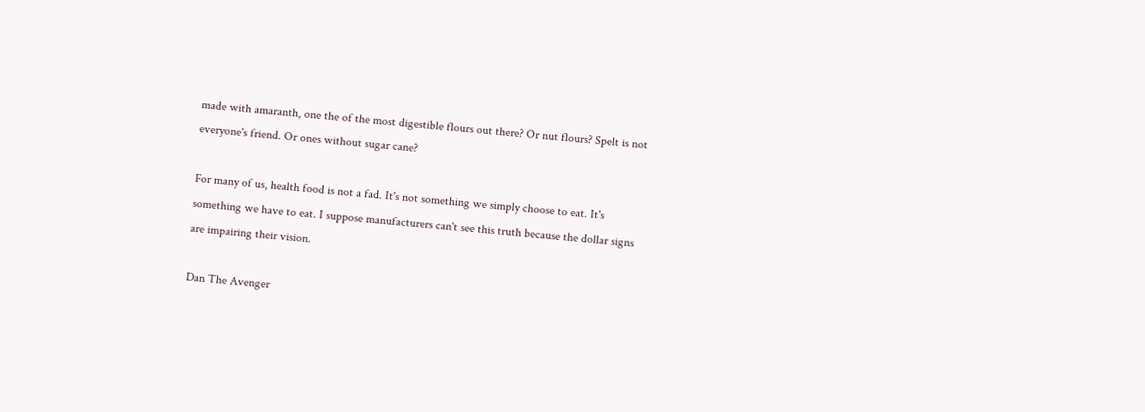made with amaranth, one the of the most digestible flours out there? Or nut flours? Spelt is not everyone's friend. Or ones without sugar cane?

For many of us, health food is not a fad. It's not something we simply choose to eat. It's something we have to eat. I suppose manufacturers can't see this truth because the dollar signs are impairing their vision.

Dan The Avenger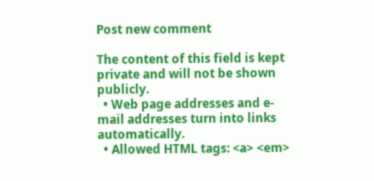Post new comment

The content of this field is kept private and will not be shown publicly.
  • Web page addresses and e-mail addresses turn into links automatically.
  • Allowed HTML tags: <a> <em>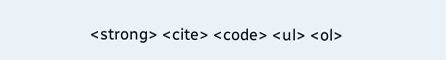<strong> <cite> <code> <ul> <ol>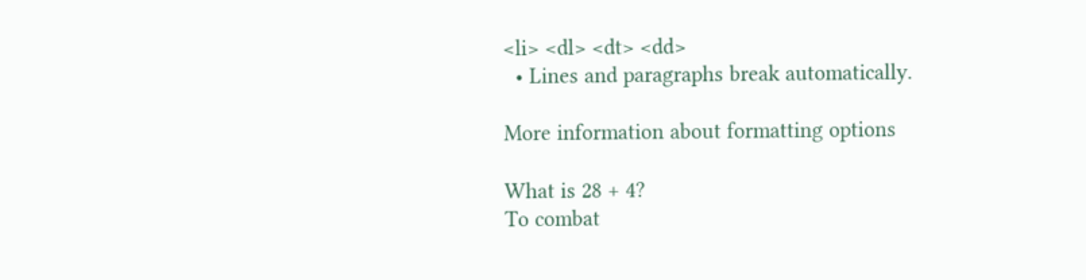<li> <dl> <dt> <dd>
  • Lines and paragraphs break automatically.

More information about formatting options

What is 28 + 4?
To combat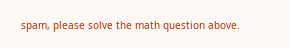spam, please solve the math question above.